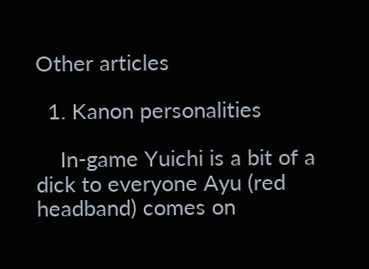Other articles

  1. Kanon personalities

    In-game Yuichi is a bit of a dick to everyone Ayu (red headband) comes on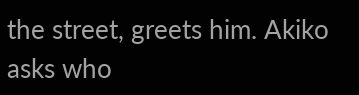the street, greets him. Akiko asks who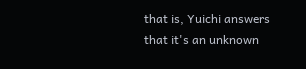that is, Yuichi answers that it's an unknown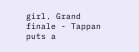girl. Grand finale - Tappan puts a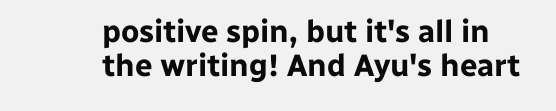positive spin, but it's all in the writing! And Ayu's heart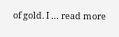of gold. I … read more